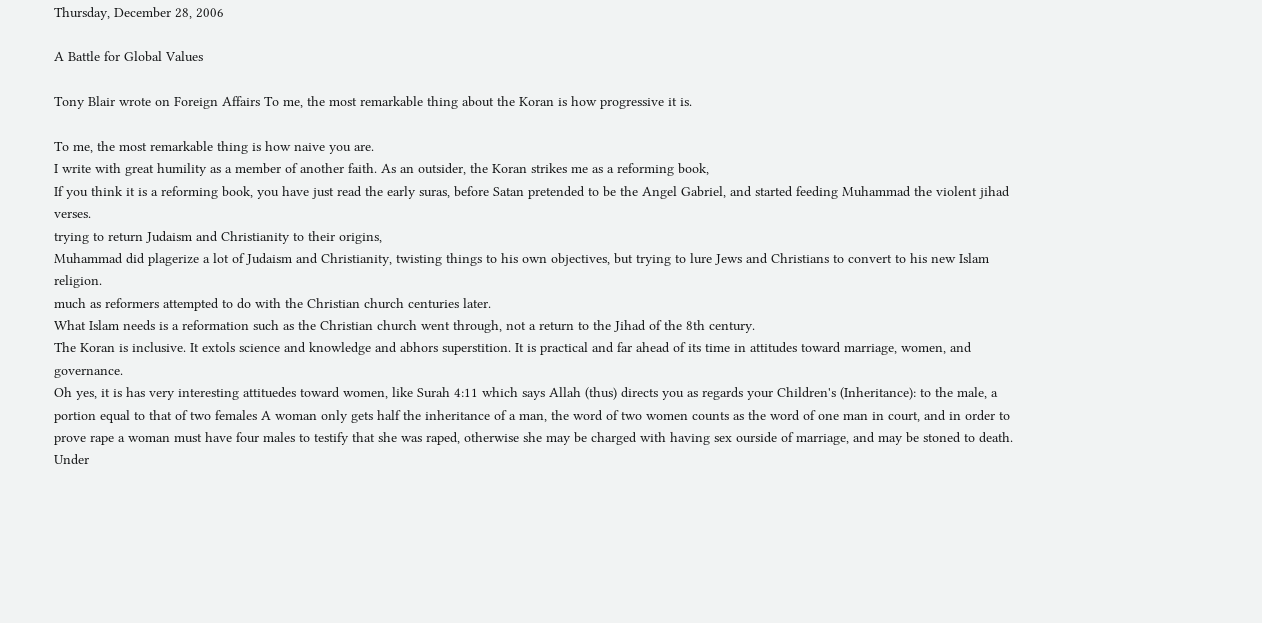Thursday, December 28, 2006

A Battle for Global Values

Tony Blair wrote on Foreign Affairs To me, the most remarkable thing about the Koran is how progressive it is.

To me, the most remarkable thing is how naive you are.
I write with great humility as a member of another faith. As an outsider, the Koran strikes me as a reforming book,
If you think it is a reforming book, you have just read the early suras, before Satan pretended to be the Angel Gabriel, and started feeding Muhammad the violent jihad verses.
trying to return Judaism and Christianity to their origins,
Muhammad did plagerize a lot of Judaism and Christianity, twisting things to his own objectives, but trying to lure Jews and Christians to convert to his new Islam religion.
much as reformers attempted to do with the Christian church centuries later.
What Islam needs is a reformation such as the Christian church went through, not a return to the Jihad of the 8th century.
The Koran is inclusive. It extols science and knowledge and abhors superstition. It is practical and far ahead of its time in attitudes toward marriage, women, and governance.
Oh yes, it is has very interesting attituedes toward women, like Surah 4:11 which says Allah (thus) directs you as regards your Children's (Inheritance): to the male, a portion equal to that of two females A woman only gets half the inheritance of a man, the word of two women counts as the word of one man in court, and in order to prove rape a woman must have four males to testify that she was raped, otherwise she may be charged with having sex ourside of marriage, and may be stoned to death.
Under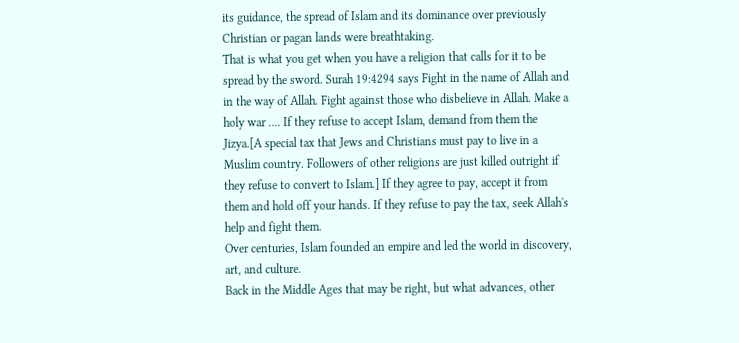its guidance, the spread of Islam and its dominance over previously Christian or pagan lands were breathtaking.
That is what you get when you have a religion that calls for it to be spread by the sword. Surah 19:4294 says Fight in the name of Allah and in the way of Allah. Fight against those who disbelieve in Allah. Make a holy war .... If they refuse to accept Islam, demand from them the Jizya.[A special tax that Jews and Christians must pay to live in a Muslim country. Followers of other religions are just killed outright if they refuse to convert to Islam.] If they agree to pay, accept it from them and hold off your hands. If they refuse to pay the tax, seek Allah's help and fight them.
Over centuries, Islam founded an empire and led the world in discovery, art, and culture.
Back in the Middle Ages that may be right, but what advances, other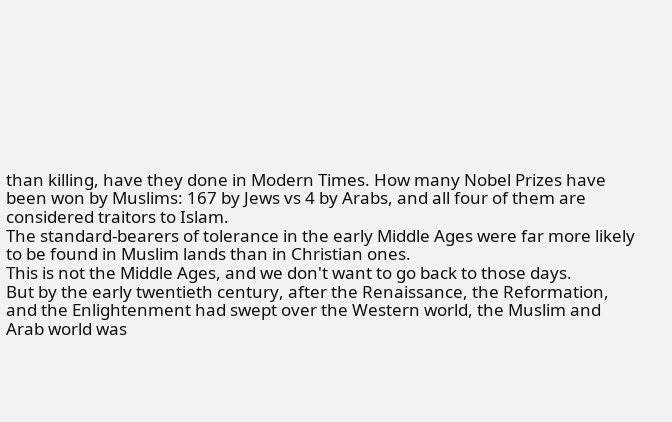than killing, have they done in Modern Times. How many Nobel Prizes have been won by Muslims: 167 by Jews vs 4 by Arabs, and all four of them are considered traitors to Islam.
The standard-bearers of tolerance in the early Middle Ages were far more likely to be found in Muslim lands than in Christian ones.
This is not the Middle Ages, and we don't want to go back to those days.
But by the early twentieth century, after the Renaissance, the Reformation, and the Enlightenment had swept over the Western world, the Muslim and Arab world was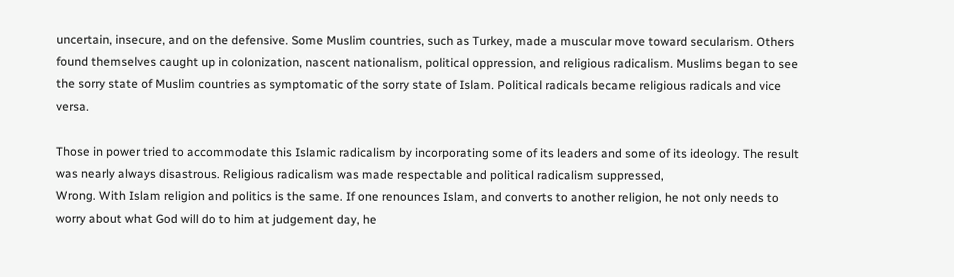uncertain, insecure, and on the defensive. Some Muslim countries, such as Turkey, made a muscular move toward secularism. Others found themselves caught up in colonization, nascent nationalism, political oppression, and religious radicalism. Muslims began to see the sorry state of Muslim countries as symptomatic of the sorry state of Islam. Political radicals became religious radicals and vice versa.

Those in power tried to accommodate this Islamic radicalism by incorporating some of its leaders and some of its ideology. The result was nearly always disastrous. Religious radicalism was made respectable and political radicalism suppressed,
Wrong. With Islam religion and politics is the same. If one renounces Islam, and converts to another religion, he not only needs to worry about what God will do to him at judgement day, he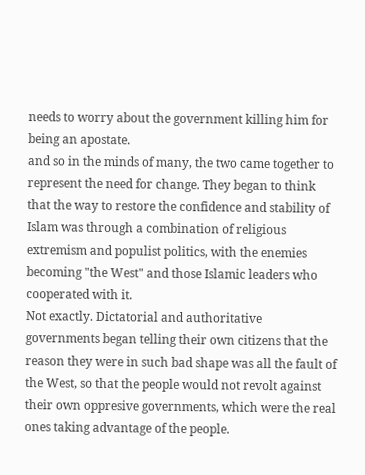needs to worry about the government killing him for being an apostate.
and so in the minds of many, the two came together to represent the need for change. They began to think that the way to restore the confidence and stability of Islam was through a combination of religious extremism and populist politics, with the enemies becoming "the West" and those Islamic leaders who cooperated with it.
Not exactly. Dictatorial and authoritative governments began telling their own citizens that the reason they were in such bad shape was all the fault of the West, so that the people would not revolt against their own oppresive governments, which were the real ones taking advantage of the people.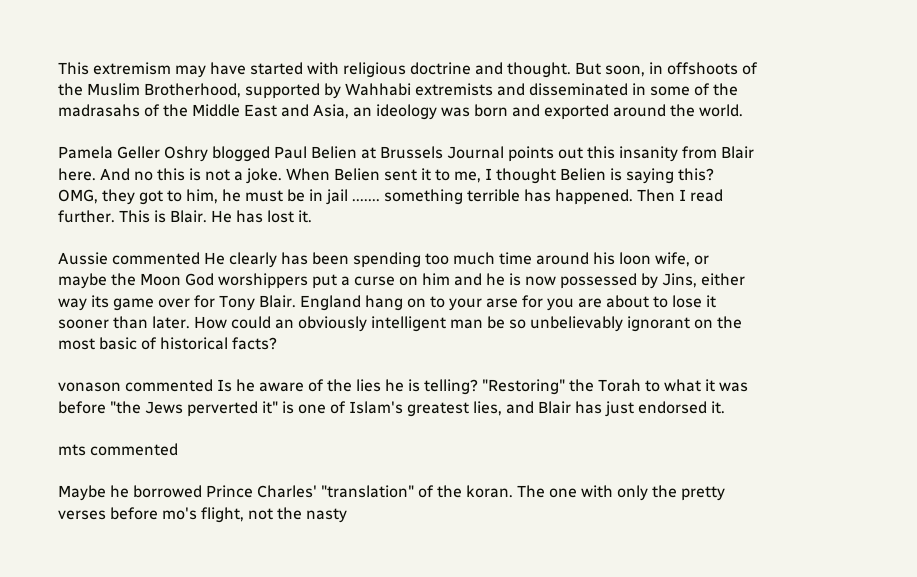This extremism may have started with religious doctrine and thought. But soon, in offshoots of the Muslim Brotherhood, supported by Wahhabi extremists and disseminated in some of the madrasahs of the Middle East and Asia, an ideology was born and exported around the world.

Pamela Geller Oshry blogged Paul Belien at Brussels Journal points out this insanity from Blair here. And no this is not a joke. When Belien sent it to me, I thought Belien is saying this? OMG, they got to him, he must be in jail ....... something terrible has happened. Then I read further. This is Blair. He has lost it.

Aussie commented He clearly has been spending too much time around his loon wife, or maybe the Moon God worshippers put a curse on him and he is now possessed by Jins, either way its game over for Tony Blair. England hang on to your arse for you are about to lose it sooner than later. How could an obviously intelligent man be so unbelievably ignorant on the most basic of historical facts?

vonason commented Is he aware of the lies he is telling? "Restoring" the Torah to what it was before "the Jews perverted it" is one of Islam's greatest lies, and Blair has just endorsed it.

mts commented

Maybe he borrowed Prince Charles' "translation" of the koran. The one with only the pretty verses before mo's flight, not the nasty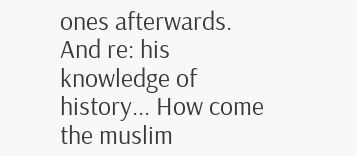ones afterwards. And re: his knowledge of history... How come the muslim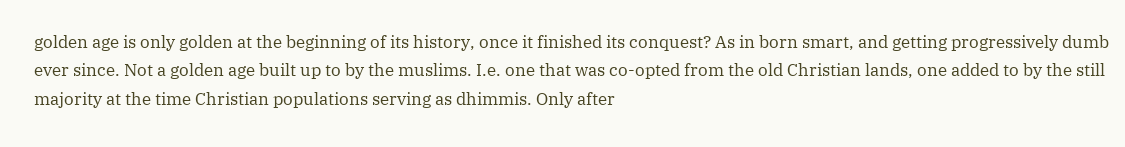golden age is only golden at the beginning of its history, once it finished its conquest? As in born smart, and getting progressively dumb ever since. Not a golden age built up to by the muslims. I.e. one that was co-opted from the old Christian lands, one added to by the still majority at the time Christian populations serving as dhimmis. Only after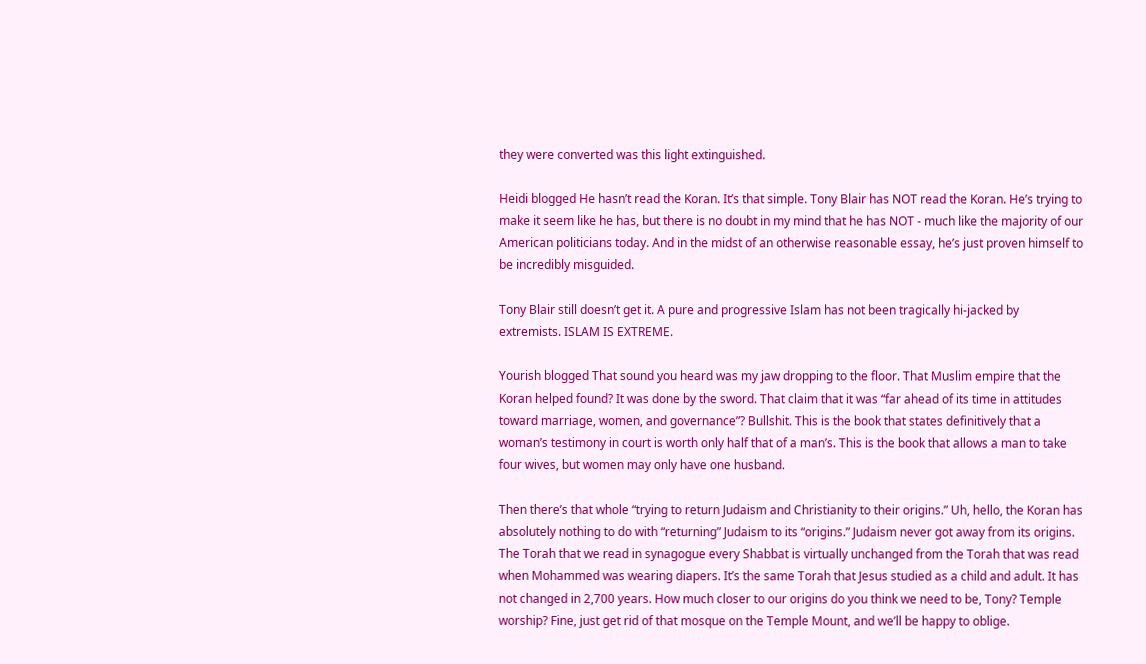they were converted was this light extinguished.

Heidi blogged He hasn’t read the Koran. It’s that simple. Tony Blair has NOT read the Koran. He’s trying to make it seem like he has, but there is no doubt in my mind that he has NOT - much like the majority of our American politicians today. And in the midst of an otherwise reasonable essay, he’s just proven himself to be incredibly misguided.

Tony Blair still doesn’t get it. A pure and progressive Islam has not been tragically hi-jacked by extremists. ISLAM IS EXTREME.

Yourish blogged That sound you heard was my jaw dropping to the floor. That Muslim empire that the Koran helped found? It was done by the sword. That claim that it was “far ahead of its time in attitudes toward marriage, women, and governance”? Bullshit. This is the book that states definitively that a woman’s testimony in court is worth only half that of a man’s. This is the book that allows a man to take four wives, but women may only have one husband.

Then there’s that whole “trying to return Judaism and Christianity to their origins.” Uh, hello, the Koran has absolutely nothing to do with “returning” Judaism to its “origins.” Judaism never got away from its origins. The Torah that we read in synagogue every Shabbat is virtually unchanged from the Torah that was read when Mohammed was wearing diapers. It’s the same Torah that Jesus studied as a child and adult. It has not changed in 2,700 years. How much closer to our origins do you think we need to be, Tony? Temple worship? Fine, just get rid of that mosque on the Temple Mount, and we’ll be happy to oblige.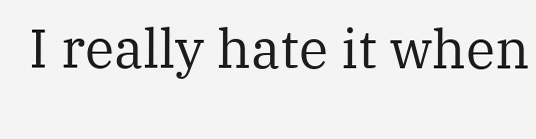I really hate it when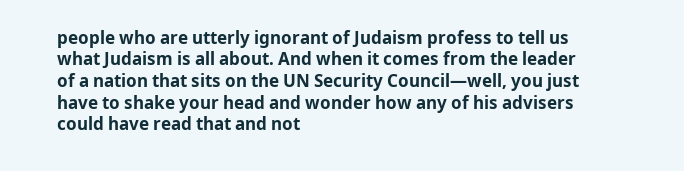people who are utterly ignorant of Judaism profess to tell us what Judaism is all about. And when it comes from the leader of a nation that sits on the UN Security Council—well, you just have to shake your head and wonder how any of his advisers could have read that and not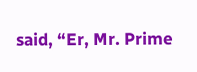said, “Er, Mr. Prime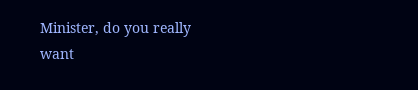Minister, do you really want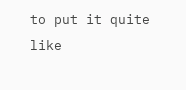to put it quite like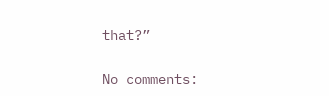that?”

No comments: